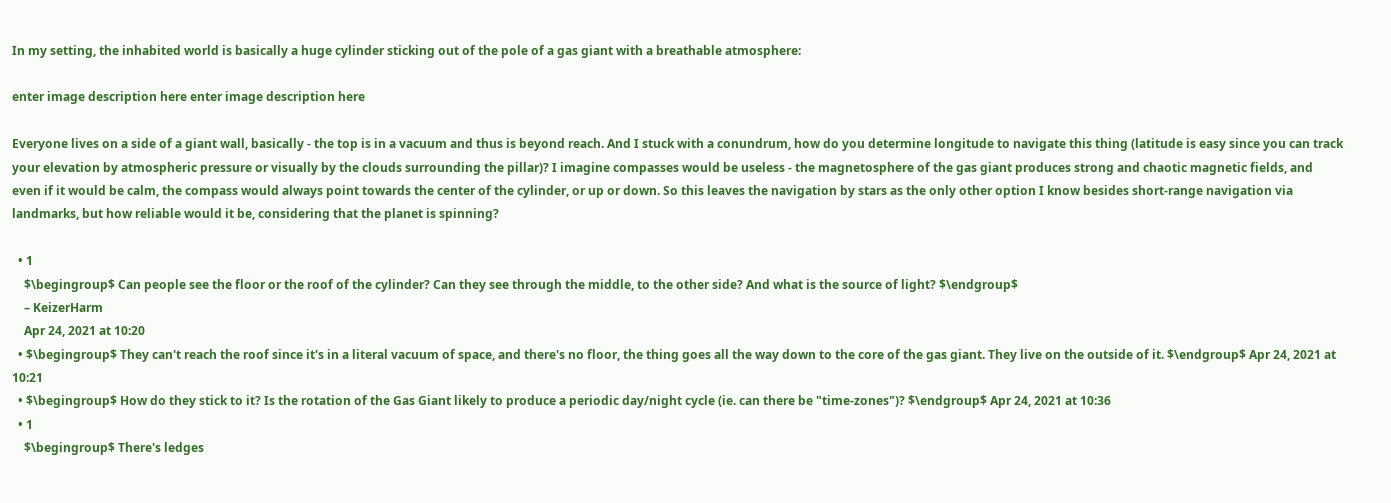In my setting, the inhabited world is basically a huge cylinder sticking out of the pole of a gas giant with a breathable atmosphere:

enter image description here enter image description here

Everyone lives on a side of a giant wall, basically - the top is in a vacuum and thus is beyond reach. And I stuck with a conundrum, how do you determine longitude to navigate this thing (latitude is easy since you can track your elevation by atmospheric pressure or visually by the clouds surrounding the pillar)? I imagine compasses would be useless - the magnetosphere of the gas giant produces strong and chaotic magnetic fields, and even if it would be calm, the compass would always point towards the center of the cylinder, or up or down. So this leaves the navigation by stars as the only other option I know besides short-range navigation via landmarks, but how reliable would it be, considering that the planet is spinning?

  • 1
    $\begingroup$ Can people see the floor or the roof of the cylinder? Can they see through the middle, to the other side? And what is the source of light? $\endgroup$
    – KeizerHarm
    Apr 24, 2021 at 10:20
  • $\begingroup$ They can't reach the roof since it's in a literal vacuum of space, and there's no floor, the thing goes all the way down to the core of the gas giant. They live on the outside of it. $\endgroup$ Apr 24, 2021 at 10:21
  • $\begingroup$ How do they stick to it? Is the rotation of the Gas Giant likely to produce a periodic day/night cycle (ie. can there be "time-zones")? $\endgroup$ Apr 24, 2021 at 10:36
  • 1
    $\begingroup$ There's ledges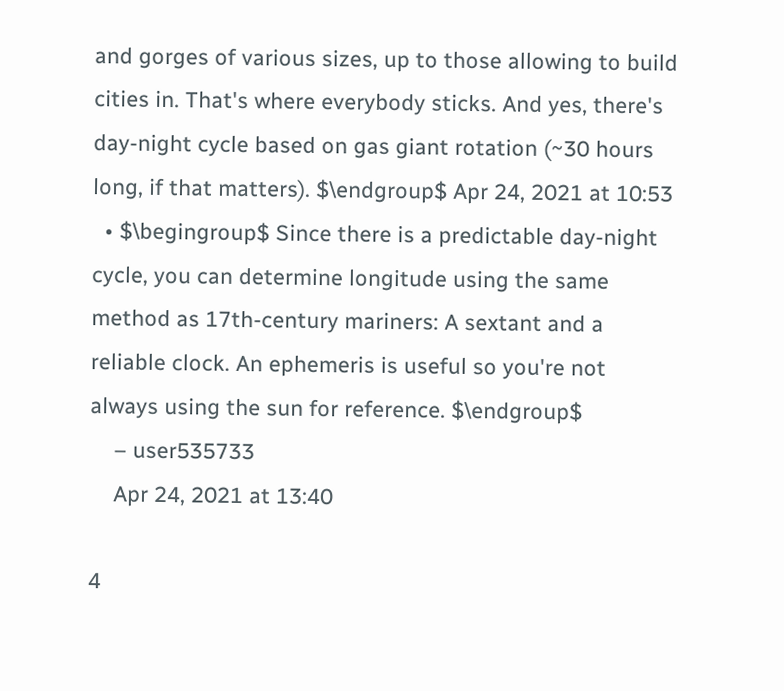and gorges of various sizes, up to those allowing to build cities in. That's where everybody sticks. And yes, there's day-night cycle based on gas giant rotation (~30 hours long, if that matters). $\endgroup$ Apr 24, 2021 at 10:53
  • $\begingroup$ Since there is a predictable day-night cycle, you can determine longitude using the same method as 17th-century mariners: A sextant and a reliable clock. An ephemeris is useful so you're not always using the sun for reference. $\endgroup$
    – user535733
    Apr 24, 2021 at 13:40

4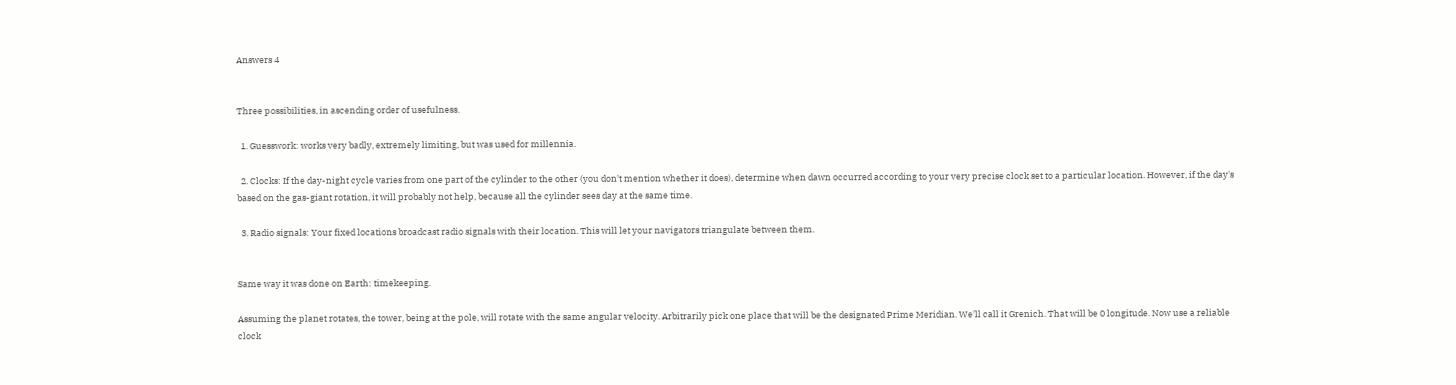Answers 4


Three possibilities, in ascending order of usefulness.

  1. Guesswork: works very badly, extremely limiting, but was used for millennia.

  2. Clocks: If the day-night cycle varies from one part of the cylinder to the other (you don't mention whether it does), determine when dawn occurred according to your very precise clock set to a particular location. However, if the day's based on the gas-giant rotation, it will probably not help, because all the cylinder sees day at the same time.

  3. Radio signals: Your fixed locations broadcast radio signals with their location. This will let your navigators triangulate between them.


Same way it was done on Earth: timekeeping.

Assuming the planet rotates, the tower, being at the pole, will rotate with the same angular velocity. Arbitrarily pick one place that will be the designated Prime Meridian. We'll call it Grenich. That will be 0 longitude. Now use a reliable clock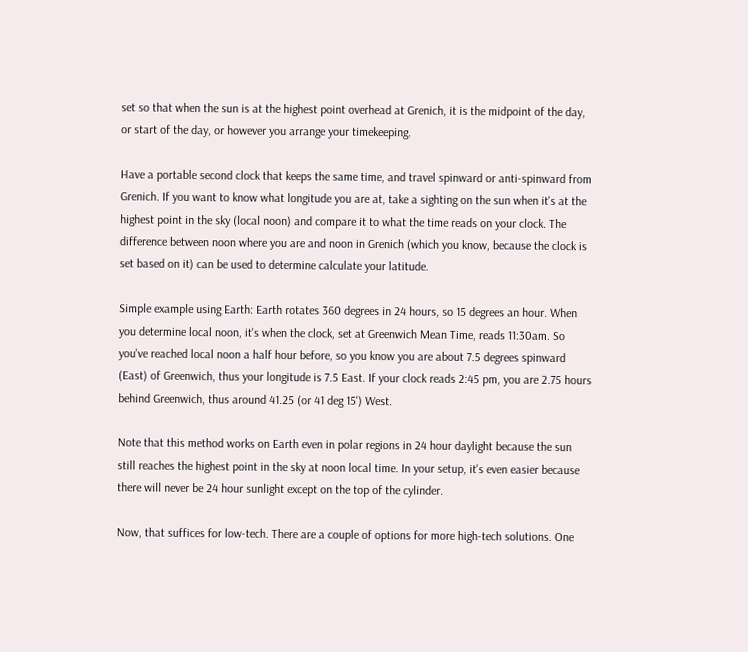set so that when the sun is at the highest point overhead at Grenich, it is the midpoint of the day, or start of the day, or however you arrange your timekeeping.

Have a portable second clock that keeps the same time, and travel spinward or anti-spinward from Grenich. If you want to know what longitude you are at, take a sighting on the sun when it's at the highest point in the sky (local noon) and compare it to what the time reads on your clock. The difference between noon where you are and noon in Grenich (which you know, because the clock is set based on it) can be used to determine calculate your latitude.

Simple example using Earth: Earth rotates 360 degrees in 24 hours, so 15 degrees an hour. When you determine local noon, it's when the clock, set at Greenwich Mean Time, reads 11:30am. So you've reached local noon a half hour before, so you know you are about 7.5 degrees spinward (East) of Greenwich, thus your longitude is 7.5 East. If your clock reads 2:45 pm, you are 2.75 hours behind Greenwich, thus around 41.25 (or 41 deg 15') West.

Note that this method works on Earth even in polar regions in 24 hour daylight because the sun still reaches the highest point in the sky at noon local time. In your setup, it's even easier because there will never be 24 hour sunlight except on the top of the cylinder.

Now, that suffices for low-tech. There are a couple of options for more high-tech solutions. One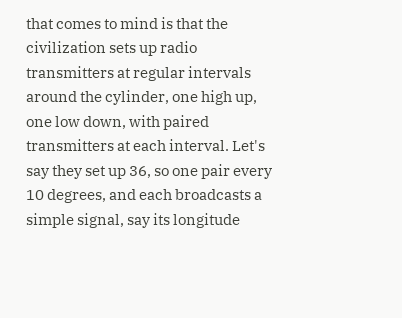that comes to mind is that the civilization sets up radio transmitters at regular intervals around the cylinder, one high up, one low down, with paired transmitters at each interval. Let's say they set up 36, so one pair every 10 degrees, and each broadcasts a simple signal, say its longitude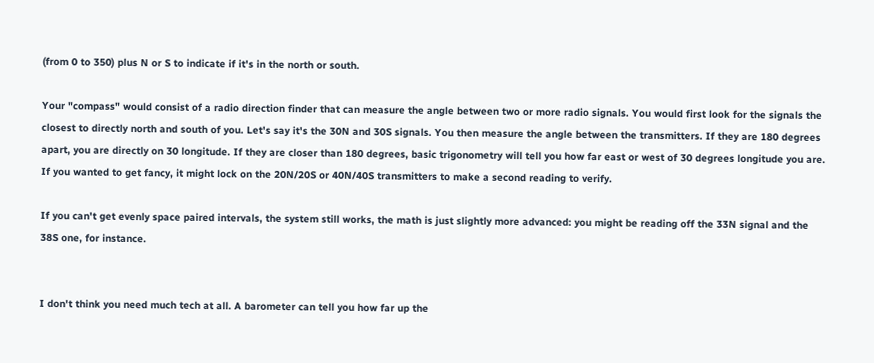(from 0 to 350) plus N or S to indicate if it's in the north or south.

Your "compass" would consist of a radio direction finder that can measure the angle between two or more radio signals. You would first look for the signals the closest to directly north and south of you. Let's say it's the 30N and 30S signals. You then measure the angle between the transmitters. If they are 180 degrees apart, you are directly on 30 longitude. If they are closer than 180 degrees, basic trigonometry will tell you how far east or west of 30 degrees longitude you are. If you wanted to get fancy, it might lock on the 20N/20S or 40N/40S transmitters to make a second reading to verify.

If you can't get evenly space paired intervals, the system still works, the math is just slightly more advanced: you might be reading off the 33N signal and the 38S one, for instance.


I don't think you need much tech at all. A barometer can tell you how far up the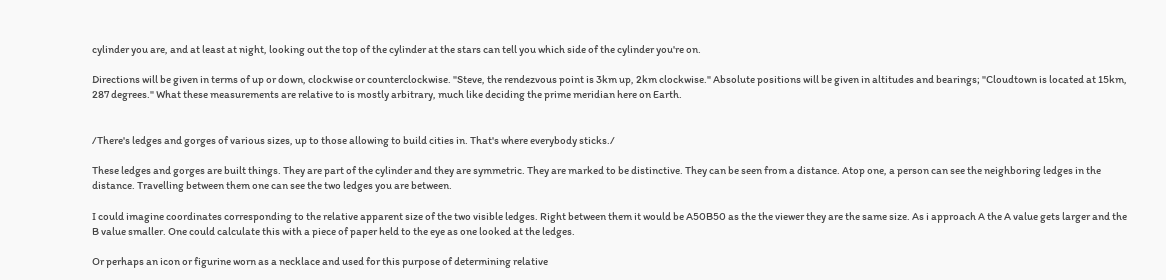cylinder you are, and at least at night, looking out the top of the cylinder at the stars can tell you which side of the cylinder you're on.

Directions will be given in terms of up or down, clockwise or counterclockwise. "Steve, the rendezvous point is 3km up, 2km clockwise." Absolute positions will be given in altitudes and bearings; "Cloudtown is located at 15km, 287 degrees." What these measurements are relative to is mostly arbitrary, much like deciding the prime meridian here on Earth.


/There's ledges and gorges of various sizes, up to those allowing to build cities in. That's where everybody sticks./

These ledges and gorges are built things. They are part of the cylinder and they are symmetric. They are marked to be distinctive. They can be seen from a distance. Atop one, a person can see the neighboring ledges in the distance. Travelling between them one can see the two ledges you are between.

I could imagine coordinates corresponding to the relative apparent size of the two visible ledges. Right between them it would be A50B50 as the the viewer they are the same size. As i approach A the A value gets larger and the B value smaller. One could calculate this with a piece of paper held to the eye as one looked at the ledges.

Or perhaps an icon or figurine worn as a necklace and used for this purpose of determining relative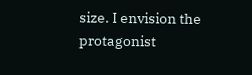size. I envision the protagonist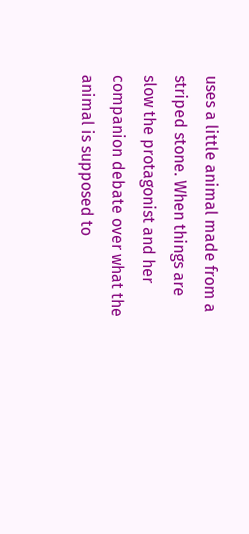uses a little animal made from a striped stone. When things are slow the protagonist and her companion debate over what the animal is supposed to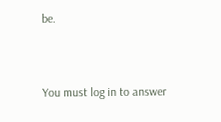be.


You must log in to answer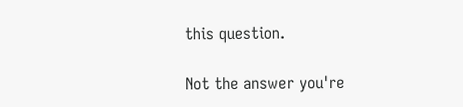this question.

Not the answer you're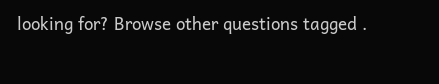looking for? Browse other questions tagged .